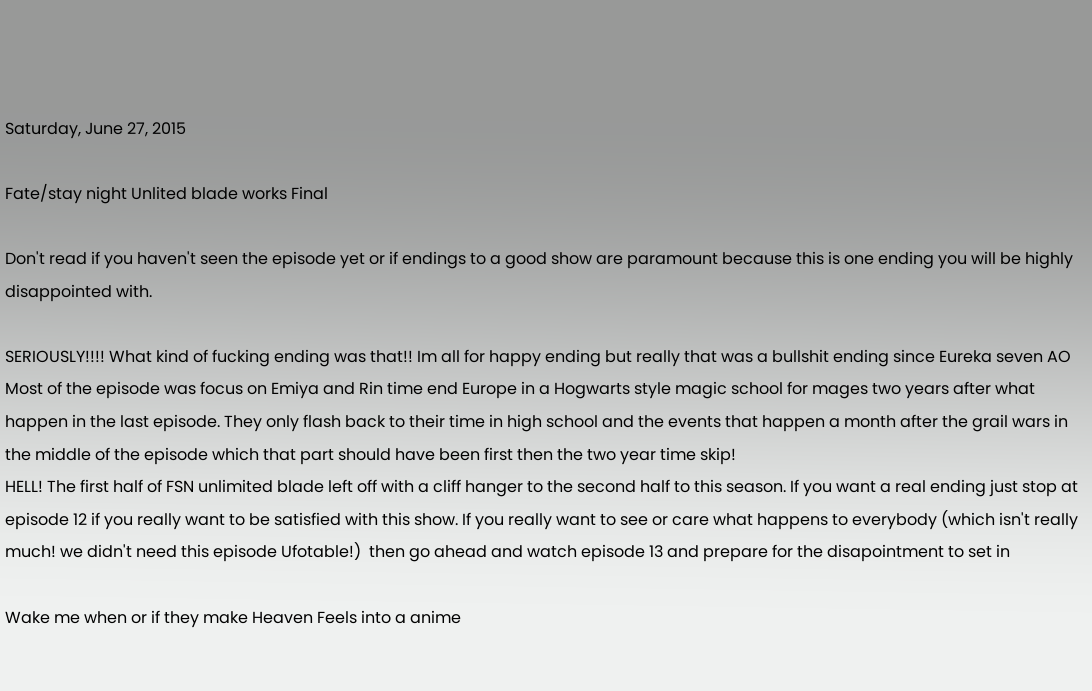Saturday, June 27, 2015

Fate/stay night Unlited blade works Final

Don't read if you haven't seen the episode yet or if endings to a good show are paramount because this is one ending you will be highly disappointed with.

SERIOUSLY!!!! What kind of fucking ending was that!! Im all for happy ending but really that was a bullshit ending since Eureka seven AO
Most of the episode was focus on Emiya and Rin time end Europe in a Hogwarts style magic school for mages two years after what happen in the last episode. They only flash back to their time in high school and the events that happen a month after the grail wars in the middle of the episode which that part should have been first then the two year time skip!
HELL! The first half of FSN unlimited blade left off with a cliff hanger to the second half to this season. If you want a real ending just stop at episode 12 if you really want to be satisfied with this show. If you really want to see or care what happens to everybody (which isn't really much! we didn't need this episode Ufotable!)  then go ahead and watch episode 13 and prepare for the disapointment to set in

Wake me when or if they make Heaven Feels into a anime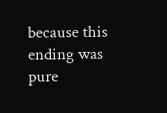because this ending was pure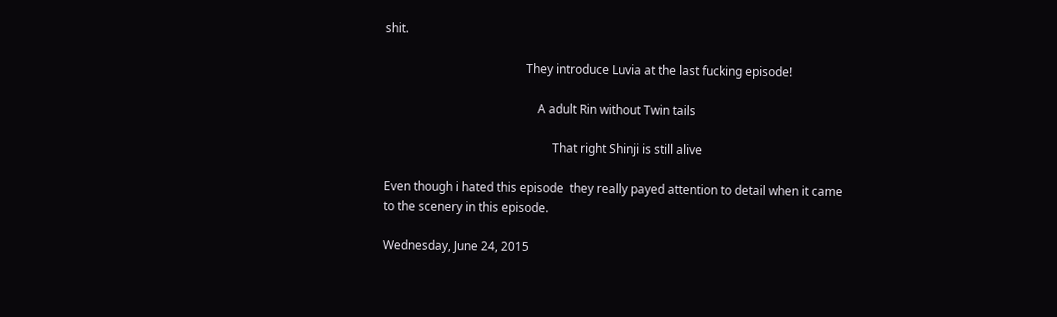shit.

                                               They introduce Luvia at the last fucking episode!

                                                   A adult Rin without Twin tails

                                                        That right Shinji is still alive

Even though i hated this episode  they really payed attention to detail when it came to the scenery in this episode.

Wednesday, June 24, 2015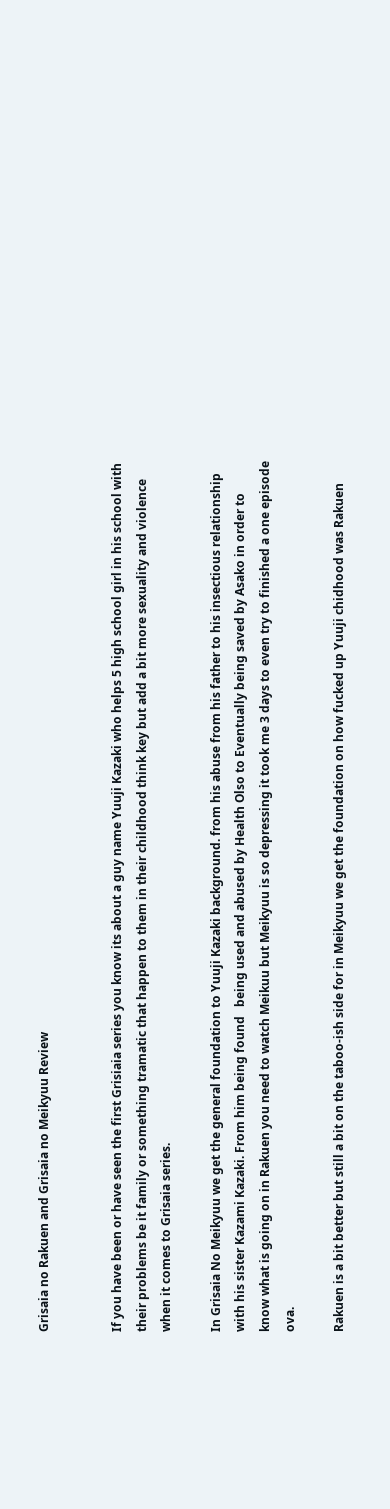Grisaia no Rakuen and Grisaia no Meikyuu Review


If you have been or have seen the first Grisiaia series you know its about a guy name Yuuji Kazaki who helps 5 high school girl in his school with their problems be it family or something tramatic that happen to them in their childhood think key but add a bit more sexuality and violence when it comes to Grisaia series.

In Grisaia No Meikyuu we get the general foundation to Yuuji Kazaki background. from his abuse from his father to his insectious relationship with his sister Kazami Kazaki. From him being found   being used and abused by Health Olso to Eventually being saved by Asako in order to know what is going on in Rakuen you need to watch Meikuu but Meikyuu is so depressing it took me 3 days to even try to finished a one episode ova.

Rakuen is a bit better but still a bit on the taboo-ish side for in Meikyuu we get the foundation on how fucked up Yuuji chidhood was Rakuen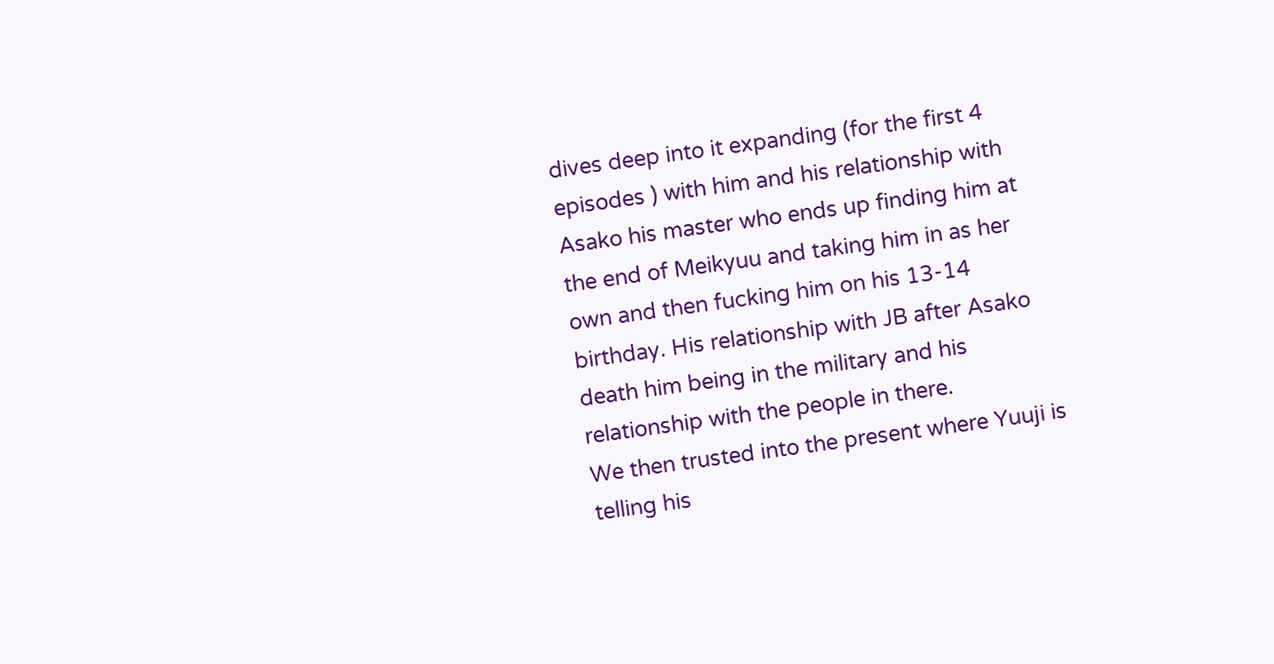dives deep into it expanding (for the first 4 episodes ) with him and his relationship with Asako his master who ends up finding him at the end of Meikyuu and taking him in as her own and then fucking him on his 13-14 birthday. His relationship with JB after Asako death him being in the military and his relationship with the people in there.
We then trusted into the present where Yuuji is telling his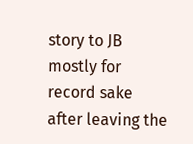story to JB mostly for record sake  after leaving the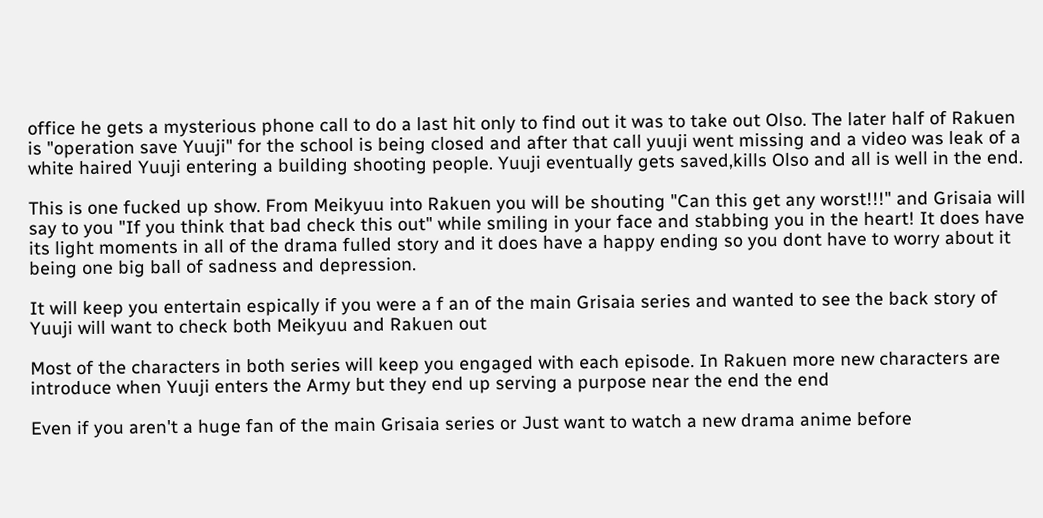office he gets a mysterious phone call to do a last hit only to find out it was to take out Olso. The later half of Rakuen is "operation save Yuuji" for the school is being closed and after that call yuuji went missing and a video was leak of a white haired Yuuji entering a building shooting people. Yuuji eventually gets saved,kills Olso and all is well in the end.

This is one fucked up show. From Meikyuu into Rakuen you will be shouting "Can this get any worst!!!" and Grisaia will say to you "If you think that bad check this out" while smiling in your face and stabbing you in the heart! It does have its light moments in all of the drama fulled story and it does have a happy ending so you dont have to worry about it being one big ball of sadness and depression.

It will keep you entertain espically if you were a f an of the main Grisaia series and wanted to see the back story of Yuuji will want to check both Meikyuu and Rakuen out

Most of the characters in both series will keep you engaged with each episode. In Rakuen more new characters are introduce when Yuuji enters the Army but they end up serving a purpose near the end the end

Even if you aren't a huge fan of the main Grisaia series or Just want to watch a new drama anime before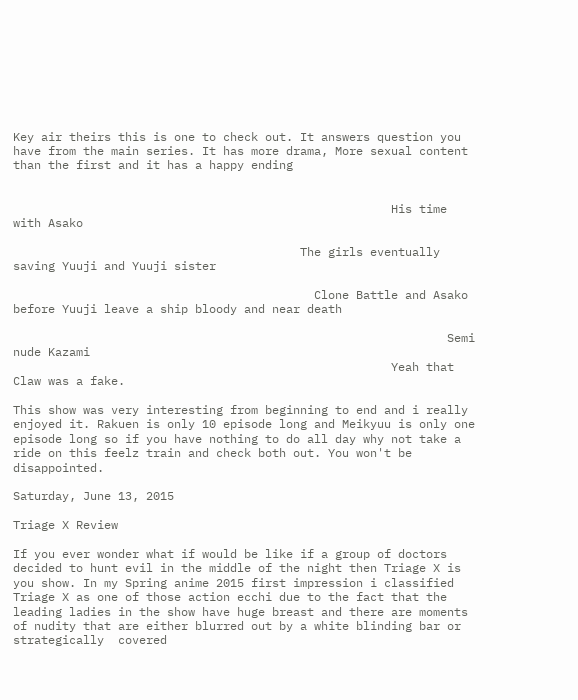Key air theirs this is one to check out. It answers question you have from the main series. It has more drama, More sexual content than the first and it has a happy ending


                                                      His time with Asako

                                         The girls eventually saving Yuuji and Yuuji sister

                                           Clone Battle and Asako before Yuuji leave a ship bloody and near death

                                                              Semi nude Kazami
                                                      Yeah that Claw was a fake.

This show was very interesting from beginning to end and i really enjoyed it. Rakuen is only 10 episode long and Meikyuu is only one episode long so if you have nothing to do all day why not take a ride on this feelz train and check both out. You won't be disappointed.

Saturday, June 13, 2015

Triage X Review

If you ever wonder what if would be like if a group of doctors decided to hunt evil in the middle of the night then Triage X is you show. In my Spring anime 2015 first impression i classified Triage X as one of those action ecchi due to the fact that the leading ladies in the show have huge breast and there are moments of nudity that are either blurred out by a white blinding bar or strategically  covered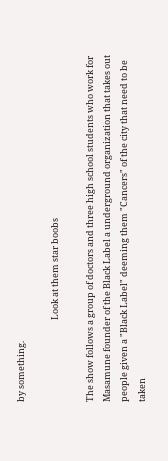by something.

                                         Look at them star boobs

The show follows a group of doctors and three high school students who work for Masamune founder of the Black Label a underground organization that takes out people given a "Black Label" deeming them "Cancers" of the city that need to be taken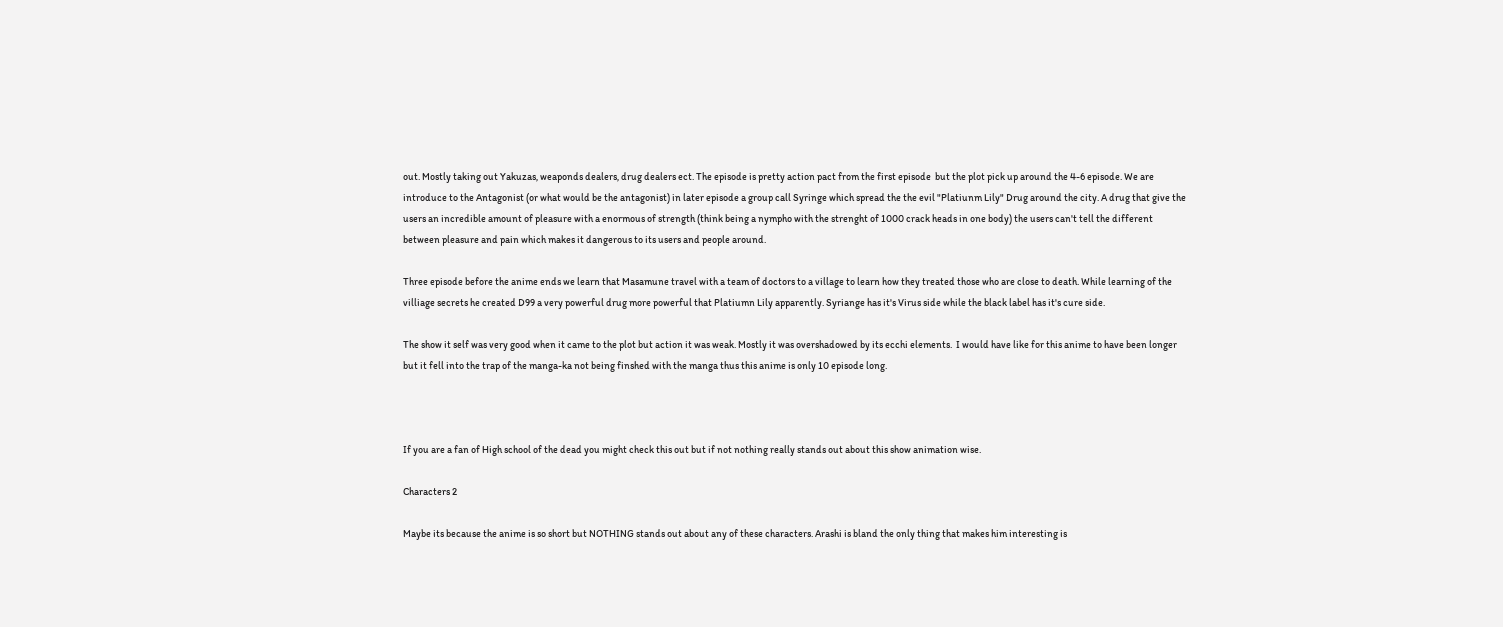out. Mostly taking out Yakuzas, weaponds dealers, drug dealers ect. The episode is pretty action pact from the first episode  but the plot pick up around the 4-6 episode. We are introduce to the Antagonist (or what would be the antagonist) in later episode a group call Syringe which spread the the evil "Platiunm Lily" Drug around the city. A drug that give the users an incredible amount of pleasure with a enormous of strength (think being a nympho with the strenght of 1000 crack heads in one body) the users can't tell the different between pleasure and pain which makes it dangerous to its users and people around.

Three episode before the anime ends we learn that Masamune travel with a team of doctors to a village to learn how they treated those who are close to death. While learning of the villiage secrets he created D99 a very powerful drug more powerful that Platiumn Lily apparently. Syriange has it's Virus side while the black label has it's cure side.

The show it self was very good when it came to the plot but action it was weak. Mostly it was overshadowed by its ecchi elements.  I would have like for this anime to have been longer but it fell into the trap of the manga-ka not being finshed with the manga thus this anime is only 10 episode long.



If you are a fan of High school of the dead you might check this out but if not nothing really stands out about this show animation wise.

Characters 2

Maybe its because the anime is so short but NOTHING stands out about any of these characters. Arashi is bland the only thing that makes him interesting is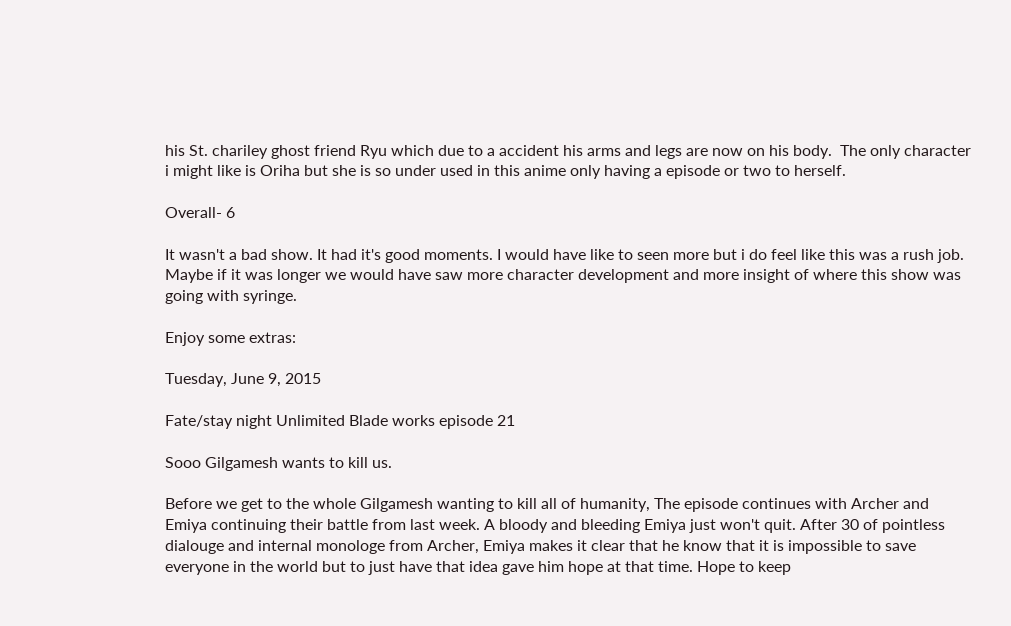his St. chariley ghost friend Ryu which due to a accident his arms and legs are now on his body.  The only character i might like is Oriha but she is so under used in this anime only having a episode or two to herself.

Overall- 6

It wasn't a bad show. It had it's good moments. I would have like to seen more but i do feel like this was a rush job.  Maybe if it was longer we would have saw more character development and more insight of where this show was going with syringe.

Enjoy some extras:

Tuesday, June 9, 2015

Fate/stay night Unlimited Blade works episode 21

Sooo Gilgamesh wants to kill us.

Before we get to the whole Gilgamesh wanting to kill all of humanity, The episode continues with Archer and Emiya continuing their battle from last week. A bloody and bleeding Emiya just won't quit. After 30 of pointless dialouge and internal monologe from Archer, Emiya makes it clear that he know that it is impossible to save everyone in the world but to just have that idea gave him hope at that time. Hope to keep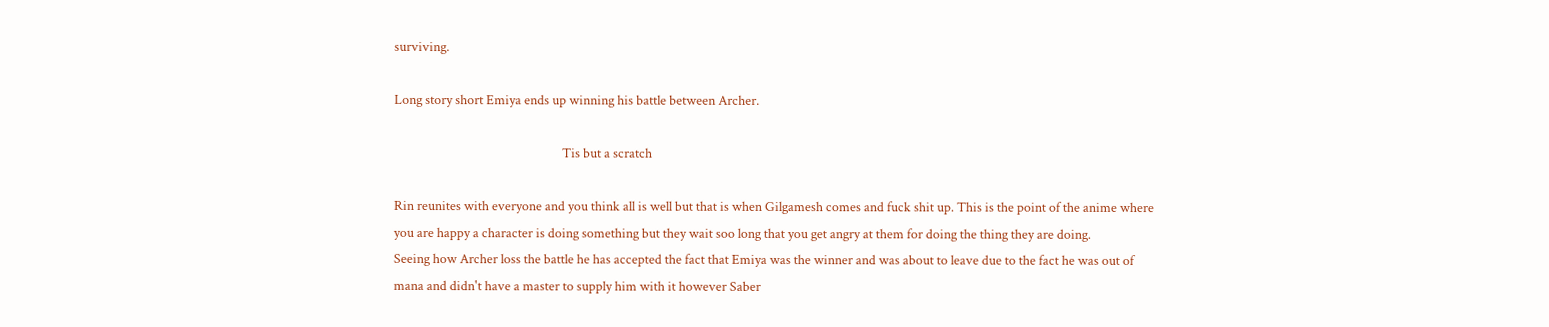surviving.

Long story short Emiya ends up winning his battle between Archer.

                                                        Tis but a scratch

Rin reunites with everyone and you think all is well but that is when Gilgamesh comes and fuck shit up. This is the point of the anime where you are happy a character is doing something but they wait soo long that you get angry at them for doing the thing they are doing.
Seeing how Archer loss the battle he has accepted the fact that Emiya was the winner and was about to leave due to the fact he was out of mana and didn't have a master to supply him with it however Saber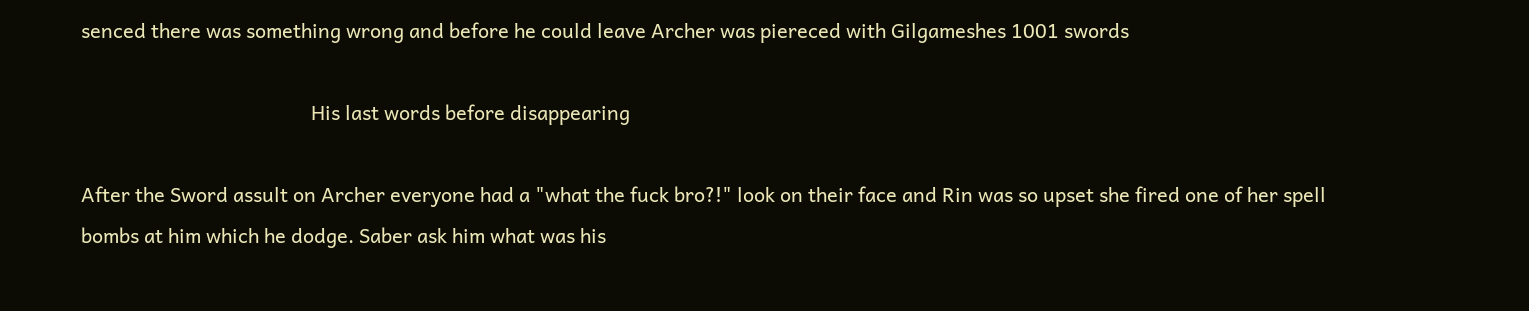senced there was something wrong and before he could leave Archer was piereced with Gilgameshes 1001 swords

                                              His last words before disappearing

After the Sword assult on Archer everyone had a "what the fuck bro?!" look on their face and Rin was so upset she fired one of her spell bombs at him which he dodge. Saber ask him what was his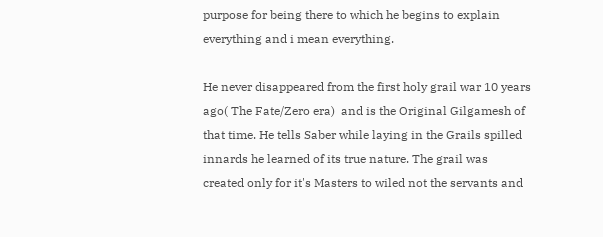purpose for being there to which he begins to explain everything and i mean everything.

He never disappeared from the first holy grail war 10 years ago( The Fate/Zero era)  and is the Original Gilgamesh of that time. He tells Saber while laying in the Grails spilled innards he learned of its true nature. The grail was created only for it's Masters to wiled not the servants and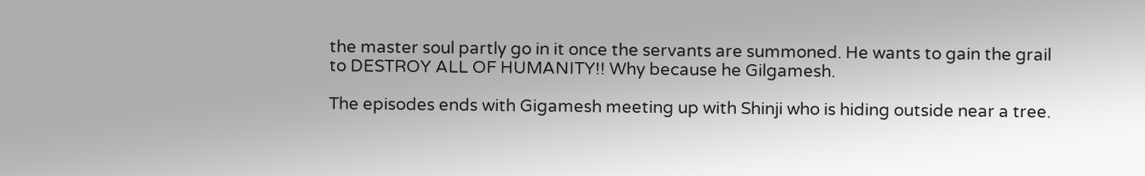the master soul partly go in it once the servants are summoned. He wants to gain the grail to DESTROY ALL OF HUMANITY!! Why because he Gilgamesh.

The episodes ends with Gigamesh meeting up with Shinji who is hiding outside near a tree.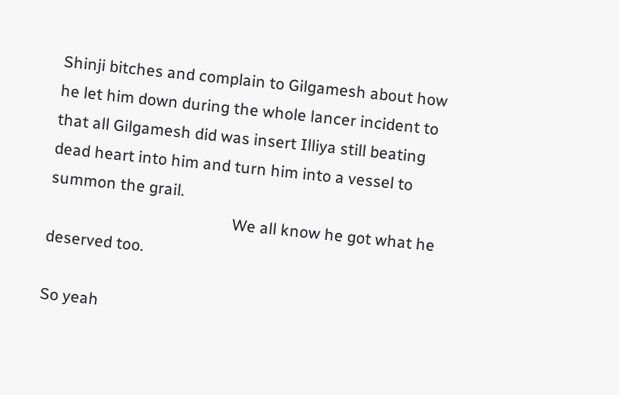Shinji bitches and complain to Gilgamesh about how he let him down during the whole lancer incident to that all Gilgamesh did was insert Illiya still beating dead heart into him and turn him into a vessel to summon the grail.
                                              We all know he got what he deserved too.

So yeah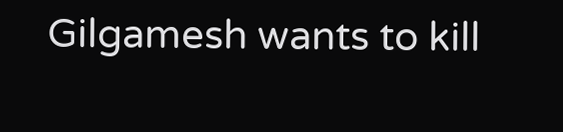Gilgamesh wants to kill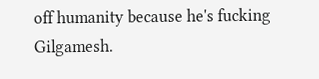off humanity because he's fucking Gilgamesh.